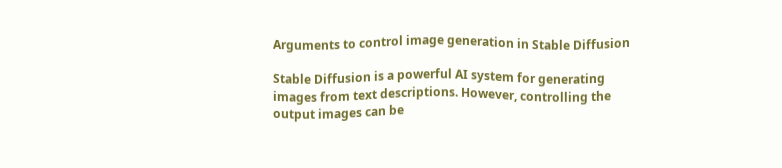Arguments to control image generation in Stable Diffusion

Stable Diffusion is a powerful AI system for generating images from text descriptions. However, controlling the output images can be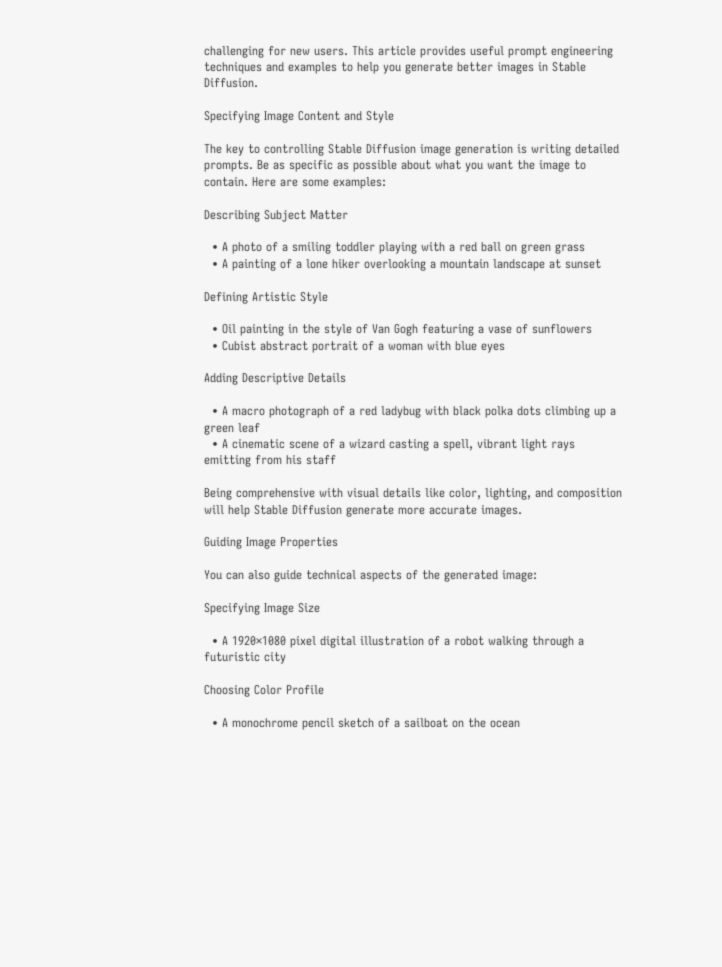challenging for new users. This article provides useful prompt engineering techniques and examples to help you generate better images in Stable Diffusion.

Specifying Image Content and Style

The key to controlling Stable Diffusion image generation is writing detailed prompts. Be as specific as possible about what you want the image to contain. Here are some examples:

Describing Subject Matter

  • A photo of a smiling toddler playing with a red ball on green grass
  • A painting of a lone hiker overlooking a mountain landscape at sunset

Defining Artistic Style

  • Oil painting in the style of Van Gogh featuring a vase of sunflowers
  • Cubist abstract portrait of a woman with blue eyes

Adding Descriptive Details

  • A macro photograph of a red ladybug with black polka dots climbing up a green leaf
  • A cinematic scene of a wizard casting a spell, vibrant light rays emitting from his staff

Being comprehensive with visual details like color, lighting, and composition will help Stable Diffusion generate more accurate images.

Guiding Image Properties

You can also guide technical aspects of the generated image:

Specifying Image Size

  • A 1920×1080 pixel digital illustration of a robot walking through a futuristic city

Choosing Color Profile

  • A monochrome pencil sketch of a sailboat on the ocean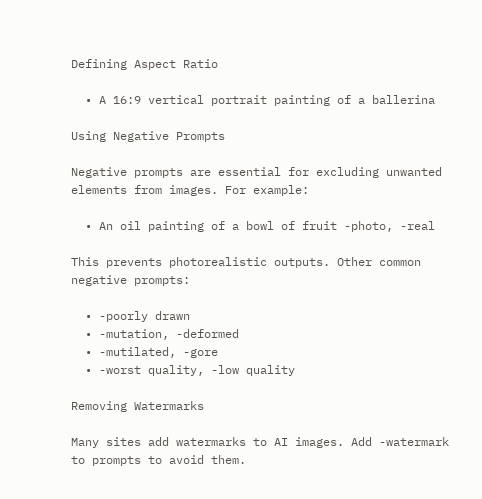Defining Aspect Ratio

  • A 16:9 vertical portrait painting of a ballerina

Using Negative Prompts

Negative prompts are essential for excluding unwanted elements from images. For example:

  • An oil painting of a bowl of fruit -photo, -real

This prevents photorealistic outputs. Other common negative prompts:

  • -poorly drawn
  • -mutation, -deformed
  • -mutilated, -gore
  • -worst quality, -low quality

Removing Watermarks

Many sites add watermarks to AI images. Add -watermark to prompts to avoid them.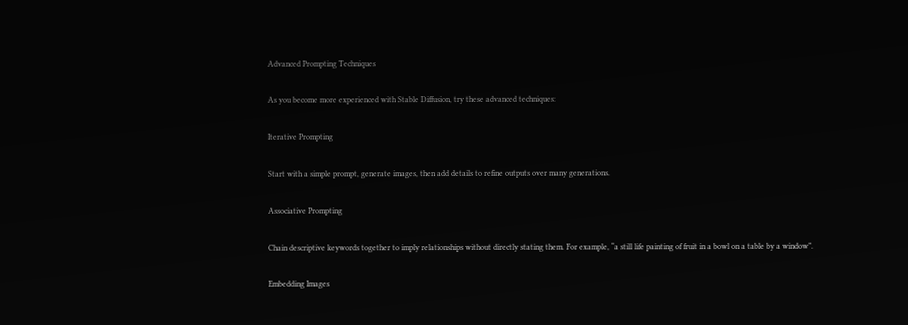Advanced Prompting Techniques

As you become more experienced with Stable Diffusion, try these advanced techniques:

Iterative Prompting

Start with a simple prompt, generate images, then add details to refine outputs over many generations.

Associative Prompting

Chain descriptive keywords together to imply relationships without directly stating them. For example, “a still life painting of fruit in a bowl on a table by a window”.

Embedding Images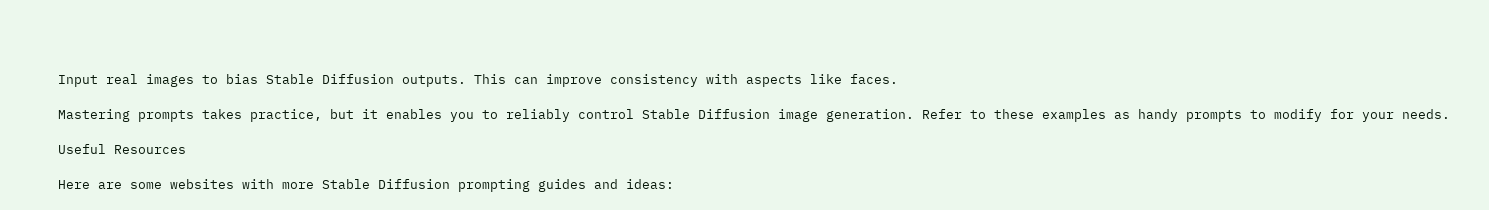Input real images to bias Stable Diffusion outputs. This can improve consistency with aspects like faces.

Mastering prompts takes practice, but it enables you to reliably control Stable Diffusion image generation. Refer to these examples as handy prompts to modify for your needs.

Useful Resources

Here are some websites with more Stable Diffusion prompting guides and ideas: